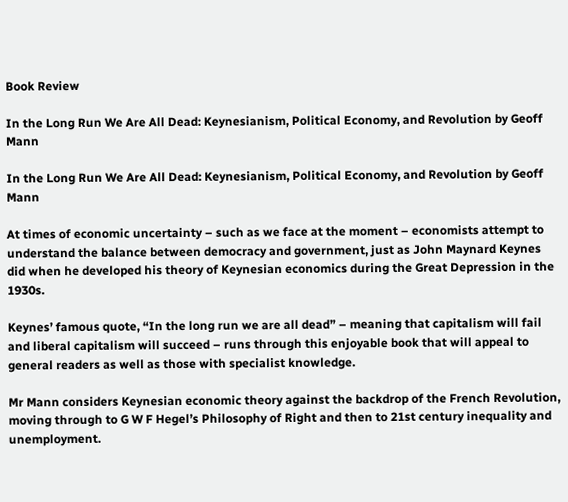Book Review

In the Long Run We Are All Dead: Keynesianism, Political Economy, and Revolution by Geoff Mann

In the Long Run We Are All Dead: Keynesianism, Political Economy, and Revolution by Geoff Mann

At times of economic uncertainty – such as we face at the moment – economists attempt to understand the balance between democracy and government, just as John Maynard Keynes did when he developed his theory of Keynesian economics during the Great Depression in the 1930s.

Keynes’ famous quote, “In the long run we are all dead” – meaning that capitalism will fail and liberal capitalism will succeed – runs through this enjoyable book that will appeal to general readers as well as those with specialist knowledge.

Mr Mann considers Keynesian economic theory against the backdrop of the French Revolution, moving through to G W F Hegel’s Philosophy of Right and then to 21st century inequality and unemployment.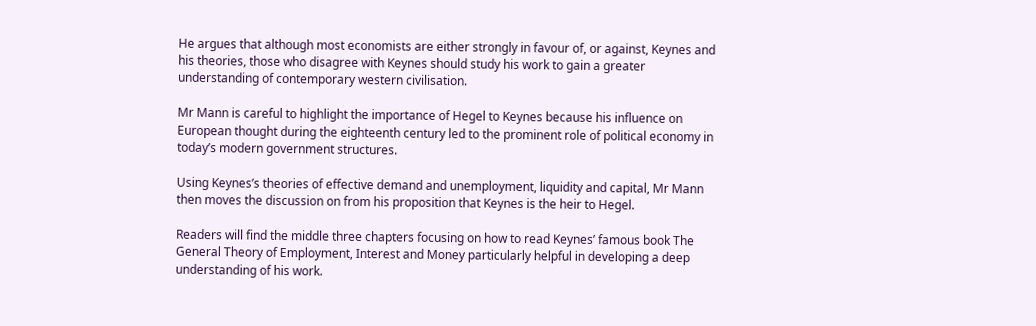He argues that although most economists are either strongly in favour of, or against, Keynes and his theories, those who disagree with Keynes should study his work to gain a greater understanding of contemporary western civilisation.

Mr Mann is careful to highlight the importance of Hegel to Keynes because his influence on European thought during the eighteenth century led to the prominent role of political economy in today’s modern government structures.

Using Keynes’s theories of effective demand and unemployment, liquidity and capital, Mr Mann then moves the discussion on from his proposition that Keynes is the heir to Hegel.

Readers will find the middle three chapters focusing on how to read Keynes’ famous book The General Theory of Employment, Interest and Money particularly helpful in developing a deep understanding of his work.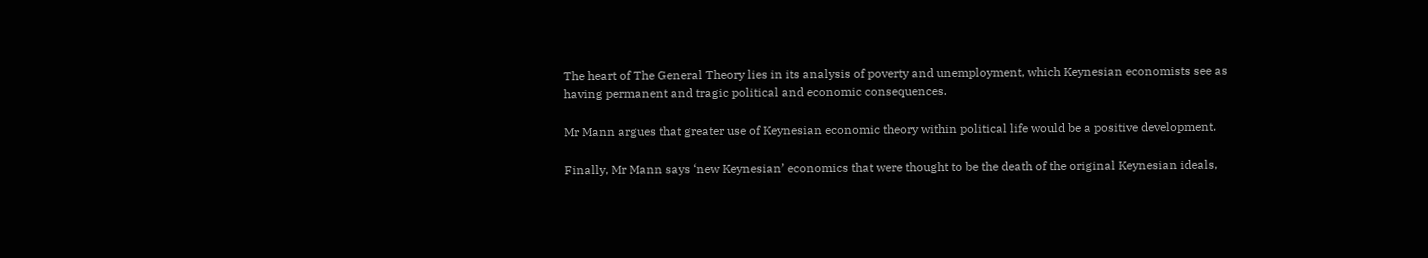The heart of The General Theory lies in its analysis of poverty and unemployment, which Keynesian economists see as having permanent and tragic political and economic consequences.

Mr Mann argues that greater use of Keynesian economic theory within political life would be a positive development.

Finally, Mr Mann says ‘new Keynesian’ economics that were thought to be the death of the original Keynesian ideals,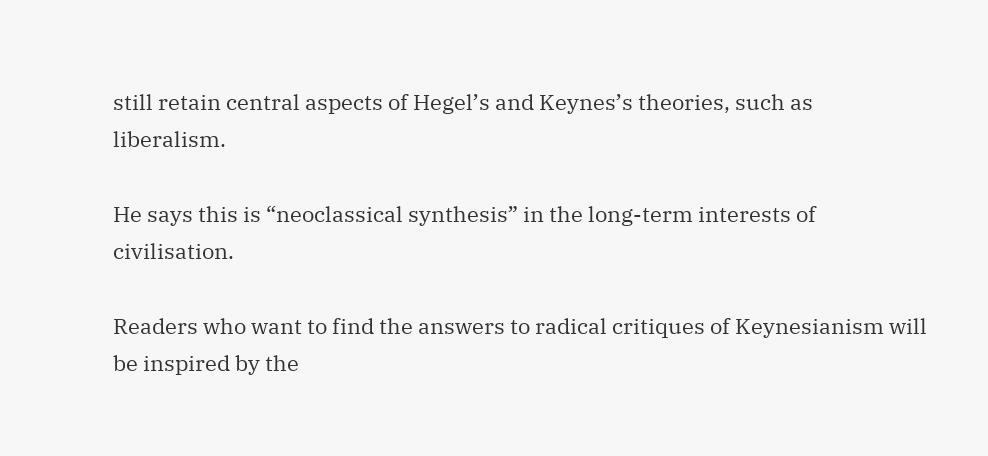still retain central aspects of Hegel’s and Keynes’s theories, such as liberalism.

He says this is “neoclassical synthesis” in the long-term interests of civilisation.

Readers who want to find the answers to radical critiques of Keynesianism will be inspired by the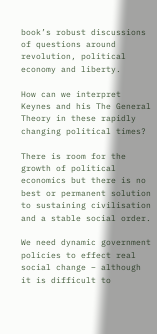book’s robust discussions of questions around revolution, political economy and liberty.

How can we interpret Keynes and his The General Theory in these rapidly changing political times?

There is room for the growth of political economics but there is no best or permanent solution to sustaining civilisation and a stable social order.

We need dynamic government policies to effect real social change – although it is difficult to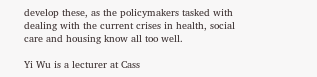develop these, as the policymakers tasked with dealing with the current crises in health, social care and housing know all too well.

Yi Wu is a lecturer at Cass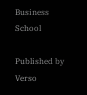Business School

Published by Verso